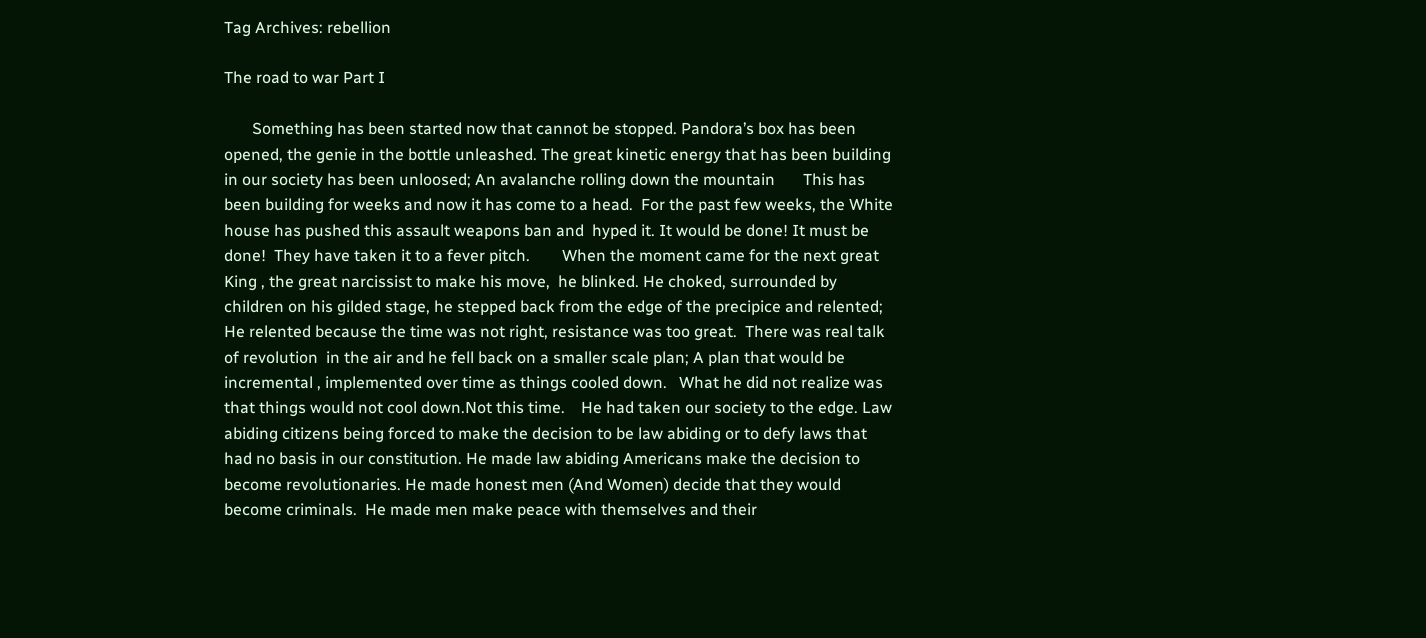Tag Archives: rebellion

The road to war Part I

       Something has been started now that cannot be stopped. Pandora’s box has been opened, the genie in the bottle unleashed. The great kinetic energy that has been building in our society has been unloosed; An avalanche rolling down the mountain       This has been building for weeks and now it has come to a head.  For the past few weeks, the White house has pushed this assault weapons ban and  hyped it. It would be done! It must be done!  They have taken it to a fever pitch.        When the moment came for the next great King , the great narcissist to make his move,  he blinked. He choked, surrounded by children on his gilded stage, he stepped back from the edge of the precipice and relented; He relented because the time was not right, resistance was too great.  There was real talk of revolution  in the air and he fell back on a smaller scale plan; A plan that would be incremental , implemented over time as things cooled down.   What he did not realize was that things would not cool down.Not this time.    He had taken our society to the edge. Law abiding citizens being forced to make the decision to be law abiding or to defy laws that had no basis in our constitution. He made law abiding Americans make the decision to become revolutionaries. He made honest men (And Women) decide that they would become criminals.  He made men make peace with themselves and their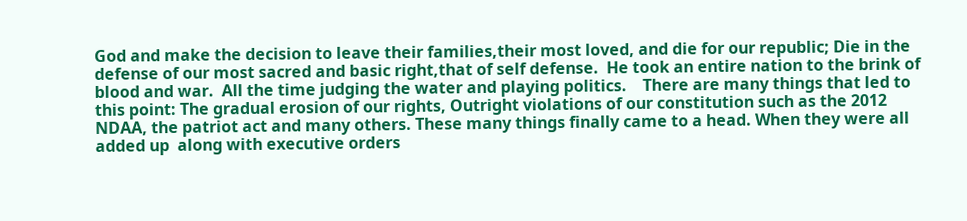God and make the decision to leave their families,their most loved, and die for our republic; Die in the defense of our most sacred and basic right,that of self defense.  He took an entire nation to the brink of blood and war.  All the time judging the water and playing politics.    There are many things that led to this point: The gradual erosion of our rights, Outright violations of our constitution such as the 2012 NDAA, the patriot act and many others. These many things finally came to a head. When they were all added up  along with executive orders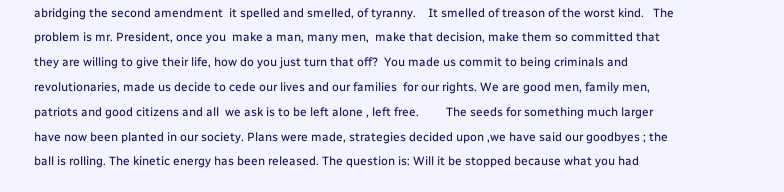abridging the second amendment  it spelled and smelled, of tyranny.    It smelled of treason of the worst kind.   The problem is mr. President, once you  make a man, many men,  make that decision, make them so committed that they are willing to give their life, how do you just turn that off?  You made us commit to being criminals and revolutionaries, made us decide to cede our lives and our families  for our rights. We are good men, family men, patriots and good citizens and all  we ask is to be left alone , left free.         The seeds for something much larger have now been planted in our society. Plans were made, strategies decided upon ,we have said our goodbyes ; the ball is rolling. The kinetic energy has been released. The question is: Will it be stopped because what you had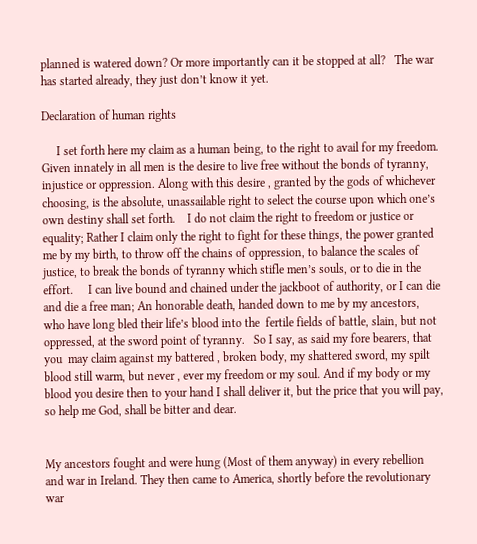planned is watered down? Or more importantly can it be stopped at all?   The war has started already, they just don’t know it yet.

Declaration of human rights

     I set forth here my claim as a human being, to the right to avail for my freedom. Given innately in all men is the desire to live free without the bonds of tyranny, injustice or oppression. Along with this desire , granted by the gods of whichever choosing, is the absolute, unassailable right to select the course upon which one’s own destiny shall set forth.    I do not claim the right to freedom or justice or equality; Rather I claim only the right to fight for these things, the power granted me by my birth, to throw off the chains of oppression, to balance the scales of justice, to break the bonds of tyranny which stifle men’s souls, or to die in the effort.     I can live bound and chained under the jackboot of authority, or I can die and die a free man; An honorable death, handed down to me by my ancestors, who have long bled their life’s blood into the  fertile fields of battle, slain, but not oppressed, at the sword point of tyranny.   So I say, as said my fore bearers, that you  may claim against my battered , broken body, my shattered sword, my spilt blood still warm, but never , ever my freedom or my soul. And if my body or my blood you desire then to your hand I shall deliver it, but the price that you will pay, so help me God, shall be bitter and dear.


My ancestors fought and were hung (Most of them anyway) in every rebellion and war in Ireland. They then came to America, shortly before the revolutionary war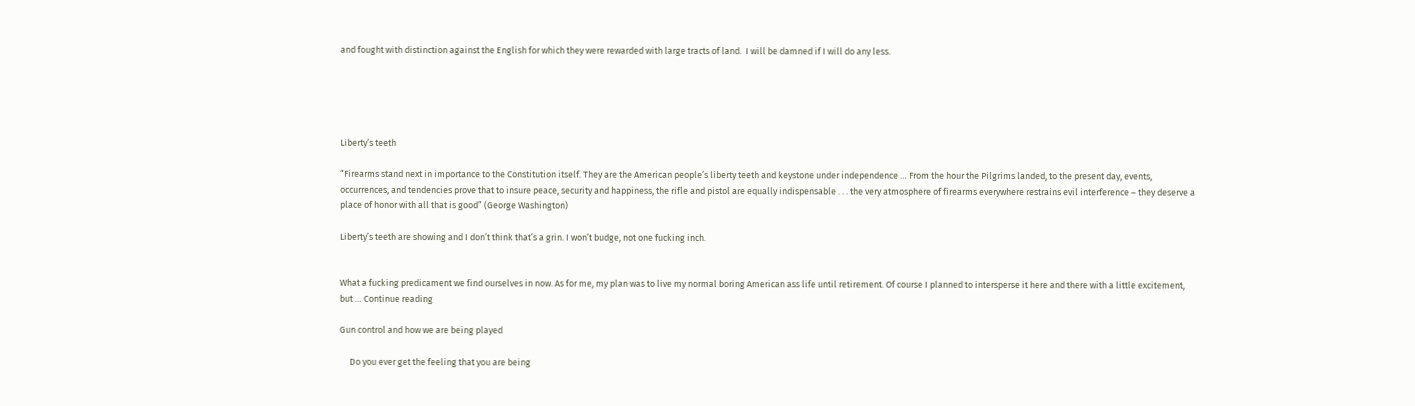and fought with distinction against the English for which they were rewarded with large tracts of land.  I will be damned if I will do any less.





Liberty’s teeth

“Firearms stand next in importance to the Constitution itself. They are the American people’s liberty teeth and keystone under independence … From the hour the Pilgrims landed, to the present day, events, occurrences, and tendencies prove that to insure peace, security and happiness, the rifle and pistol are equally indispensable . . . the very atmosphere of firearms everywhere restrains evil interference – they deserve a place of honor with all that is good” (George Washington)

Liberty’s teeth are showing and I don’t think that’s a grin. I won’t budge, not one fucking inch.


What a fucking predicament we find ourselves in now. As for me, my plan was to live my normal boring American ass life until retirement. Of course I planned to intersperse it here and there with a little excitement, but … Continue reading

Gun control and how we are being played

     Do you ever get the feeling that you are being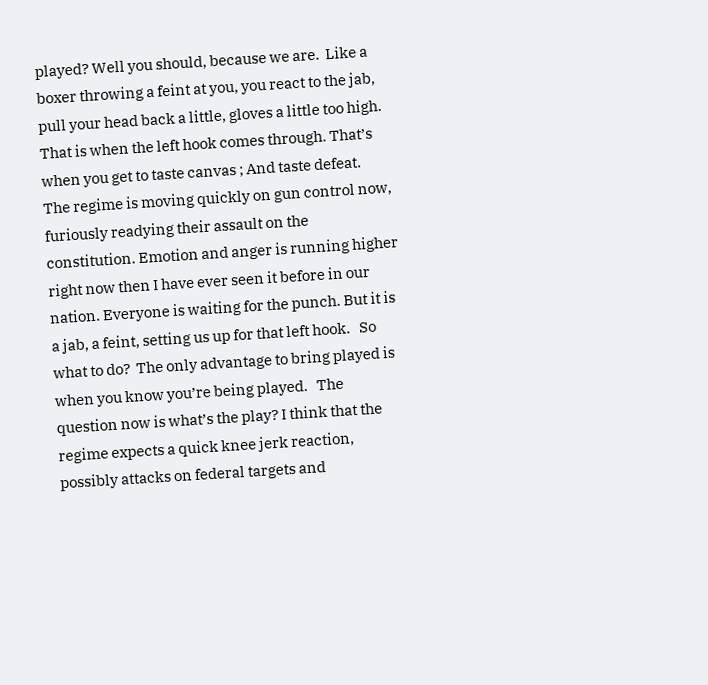played? Well you should, because we are.  Like a boxer throwing a feint at you, you react to the jab, pull your head back a little, gloves a little too high. That is when the left hook comes through. That’s when you get to taste canvas ; And taste defeat.    The regime is moving quickly on gun control now, furiously readying their assault on the constitution. Emotion and anger is running higher right now then I have ever seen it before in our nation. Everyone is waiting for the punch. But it is a jab, a feint, setting us up for that left hook.   So what to do?  The only advantage to bring played is when you know you’re being played.   The question now is what’s the play? I think that the regime expects a quick knee jerk reaction, possibly attacks on federal targets and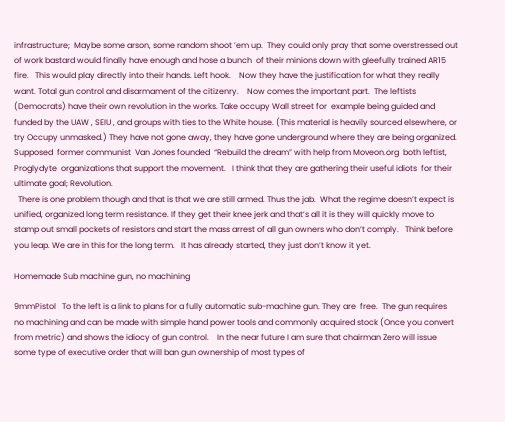infrastructure;  Maybe some arson, some random shoot ’em up.  They could only pray that some overstressed out of work bastard would finally have enough and hose a bunch  of their minions down with gleefully trained AR15 fire.   This would play directly into their hands. Left hook.    Now they have the justification for what they really want. Total gun control and disarmament of the citizenry.    Now comes the important part.  The leftists (Democrats) have their own revolution in the works. Take occupy Wall street for  example being guided and  funded by the UAW , SEIU , and groups with ties to the White house. (This material is heavily sourced elsewhere, or try Occupy unmasked.) They have not gone away, they have gone underground where they are being organized.  Supposed  former communist  Van Jones founded  “Rebuild the dream” with help from Moveon.org  both leftist, Proglydyte  organizations that support the movement.   I think that they are gathering their useful idiots  for their ultimate goal; Revolution.
  There is one problem though and that is that we are still armed. Thus the jab.  What the regime doesn’t expect is unified, organized long term resistance. If they get their knee jerk and that’s all it is they will quickly move to stamp out small pockets of resistors and start the mass arrest of all gun owners who don’t comply.   Think before you leap. We are in this for the long term.   It has already started, they just don’t know it yet.

Homemade Sub machine gun, no machining

9mmPistol   To the left is a link to plans for a fully automatic sub-machine gun. They are  free.  The gun requires no machining and can be made with simple hand power tools and commonly acquired stock (Once you convert from metric) and shows the idiocy of gun control.    In the near future I am sure that chairman Zero will issue some type of executive order that will ban gun ownership of most types of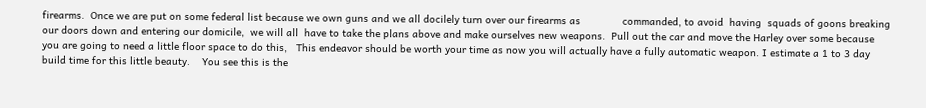firearms.  Once we are put on some federal list because we own guns and we all docilely turn over our firearms as              commanded, to avoid  having  squads of goons breaking our doors down and entering our domicile,  we will all  have to take the plans above and make ourselves new weapons.  Pull out the car and move the Harley over some because you are going to need a little floor space to do this,   This endeavor should be worth your time as now you will actually have a fully automatic weapon. I estimate a 1 to 3 day build time for this little beauty.    You see this is the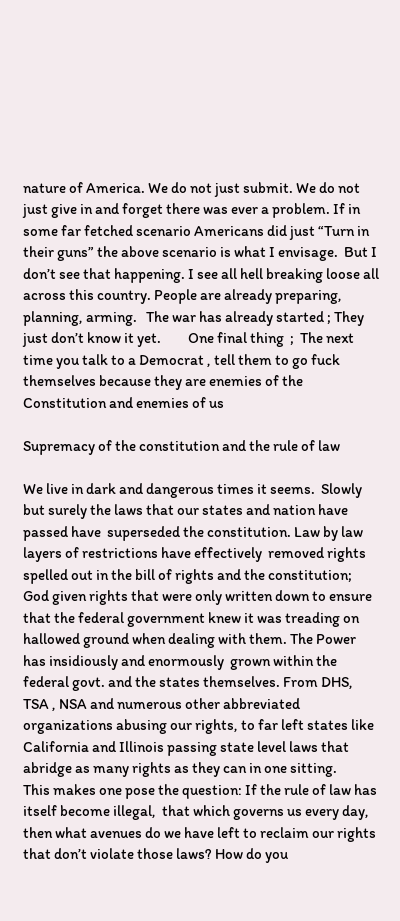nature of America. We do not just submit. We do not just give in and forget there was ever a problem. If in some far fetched scenario Americans did just “Turn in their guns” the above scenario is what I envisage.  But I don’t see that happening. I see all hell breaking loose all across this country. People are already preparing, planning, arming.   The war has already started ; They just don’t know it yet.         One final thing  ;  The next time you talk to a Democrat , tell them to go fuck themselves because they are enemies of the Constitution and enemies of us

Supremacy of the constitution and the rule of law

We live in dark and dangerous times it seems.  Slowly but surely the laws that our states and nation have passed have  superseded the constitution. Law by law  layers of restrictions have effectively  removed rights spelled out in the bill of rights and the constitution; God given rights that were only written down to ensure that the federal government knew it was treading on hallowed ground when dealing with them. The Power has insidiously and enormously  grown within the federal govt. and the states themselves. From DHS, TSA , NSA and numerous other abbreviated organizations abusing our rights, to far left states like California and Illinois passing state level laws that abridge as many rights as they can in one sitting.      This makes one pose the question: If the rule of law has itself become illegal,  that which governs us every day, then what avenues do we have left to reclaim our rights that don’t violate those laws? How do you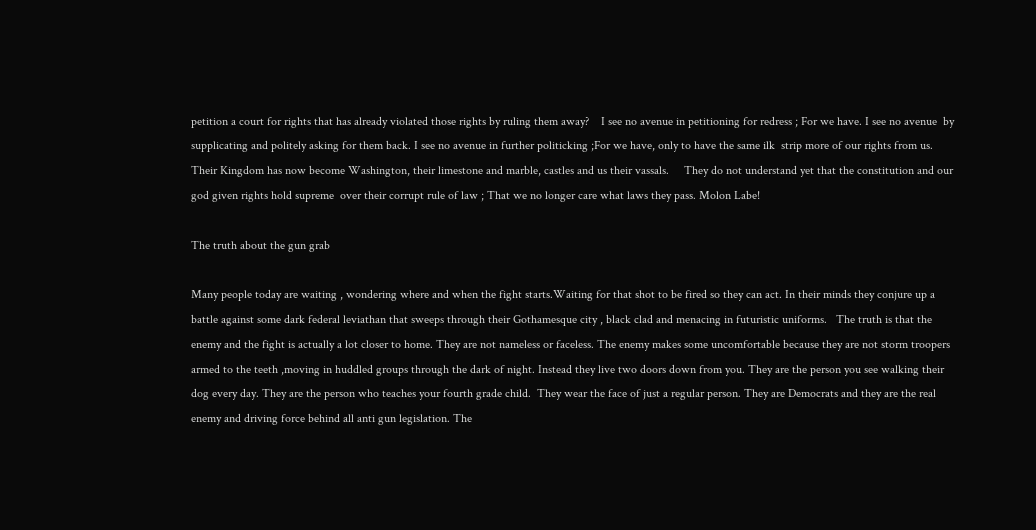petition a court for rights that has already violated those rights by ruling them away?    I see no avenue in petitioning for redress ; For we have. I see no avenue  by supplicating and politely asking for them back. I see no avenue in further politicking ;For we have, only to have the same ilk  strip more of our rights from us.     Their Kingdom has now become Washington, their limestone and marble, castles and us their vassals.     They do not understand yet that the constitution and our god given rights hold supreme  over their corrupt rule of law ; That we no longer care what laws they pass. Molon Labe!

The truth about the gun grab

Many people today are waiting , wondering where and when the fight starts.Waiting for that shot to be fired so they can act. In their minds they conjure up a battle against some dark federal leviathan that sweeps through their Gothamesque city , black clad and menacing in futuristic uniforms.   The truth is that the enemy and the fight is actually a lot closer to home. They are not nameless or faceless. The enemy makes some uncomfortable because they are not storm troopers armed to the teeth ,moving in huddled groups through the dark of night. Instead they live two doors down from you. They are the person you see walking their dog every day. They are the person who teaches your fourth grade child.  They wear the face of just a regular person. They are Democrats and they are the real enemy and driving force behind all anti gun legislation. The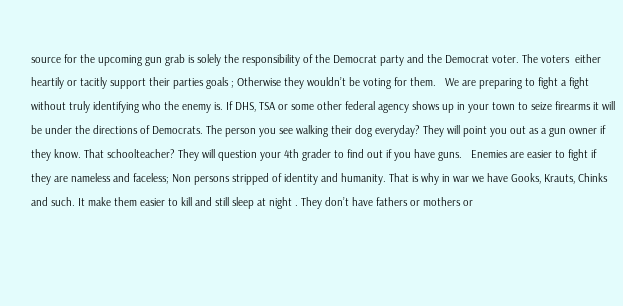source for the upcoming gun grab is solely the responsibility of the Democrat party and the Democrat voter. The voters  either heartily or tacitly support their parties goals ; Otherwise they wouldn’t be voting for them.   We are preparing to fight a fight without truly identifying who the enemy is. If DHS, TSA or some other federal agency shows up in your town to seize firearms it will be under the directions of Democrats. The person you see walking their dog everyday? They will point you out as a gun owner if they know. That schoolteacher? They will question your 4th grader to find out if you have guns.   Enemies are easier to fight if they are nameless and faceless; Non persons stripped of identity and humanity. That is why in war we have Gooks, Krauts, Chinks and such. It make them easier to kill and still sleep at night . They don’t have fathers or mothers or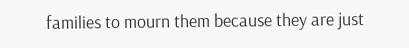families to mourn them because they are just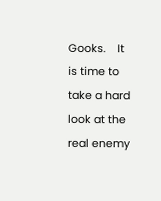Gooks.    It is time to take a hard look at the real enemy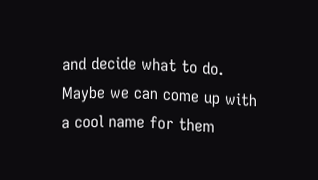and decide what to do.    Maybe we can come up with a cool name for them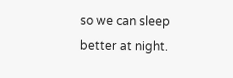so we can sleep better at night.